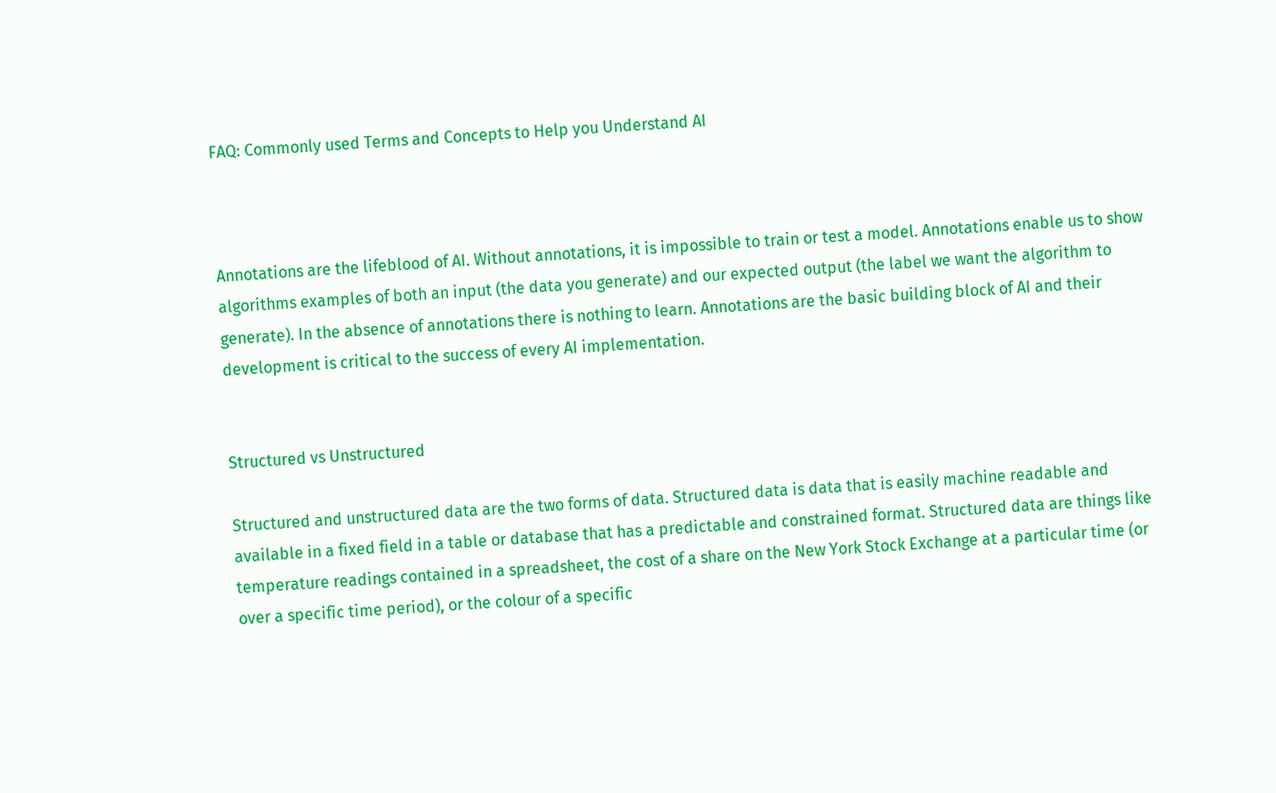FAQ: Commonly used Terms and Concepts to Help you Understand AI



Annotations are the lifeblood of AI. Without annotations, it is impossible to train or test a model. Annotations enable us to show algorithms examples of both an input (the data you generate) and our expected output (the label we want the algorithm to generate). In the absence of annotations there is nothing to learn. Annotations are the basic building block of AI and their development is critical to the success of every AI implementation.


Structured vs Unstructured

Structured and unstructured data are the two forms of data. Structured data is data that is easily machine readable and available in a fixed field in a table or database that has a predictable and constrained format. Structured data are things like temperature readings contained in a spreadsheet, the cost of a share on the New York Stock Exchange at a particular time (or over a specific time period), or the colour of a specific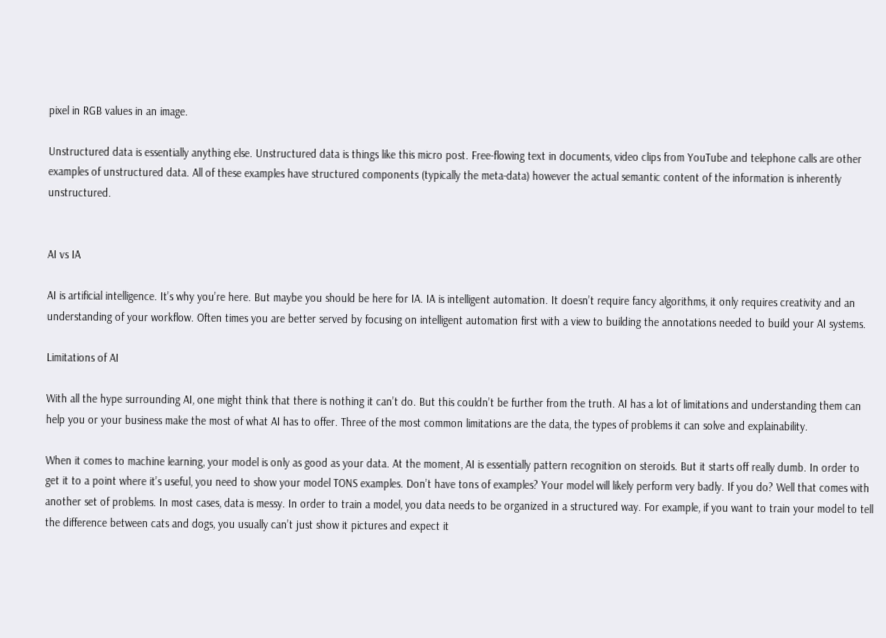pixel in RGB values in an image.

Unstructured data is essentially anything else. Unstructured data is things like this micro post. Free-flowing text in documents, video clips from YouTube and telephone calls are other examples of unstructured data. All of these examples have structured components (typically the meta-data) however the actual semantic content of the information is inherently unstructured.


AI vs IA

AI is artificial intelligence. It’s why you’re here. But maybe you should be here for IA. IA is intelligent automation. It doesn’t require fancy algorithms, it only requires creativity and an understanding of your workflow. Often times you are better served by focusing on intelligent automation first with a view to building the annotations needed to build your AI systems.

Limitations of AI

With all the hype surrounding AI, one might think that there is nothing it can’t do. But this couldn’t be further from the truth. AI has a lot of limitations and understanding them can help you or your business make the most of what AI has to offer. Three of the most common limitations are the data, the types of problems it can solve and explainability.

When it comes to machine learning, your model is only as good as your data. At the moment, AI is essentially pattern recognition on steroids. But it starts off really dumb. In order to get it to a point where it’s useful, you need to show your model TONS examples. Don’t have tons of examples? Your model will likely perform very badly. If you do? Well that comes with another set of problems. In most cases, data is messy. In order to train a model, you data needs to be organized in a structured way. For example, if you want to train your model to tell the difference between cats and dogs, you usually can’t just show it pictures and expect it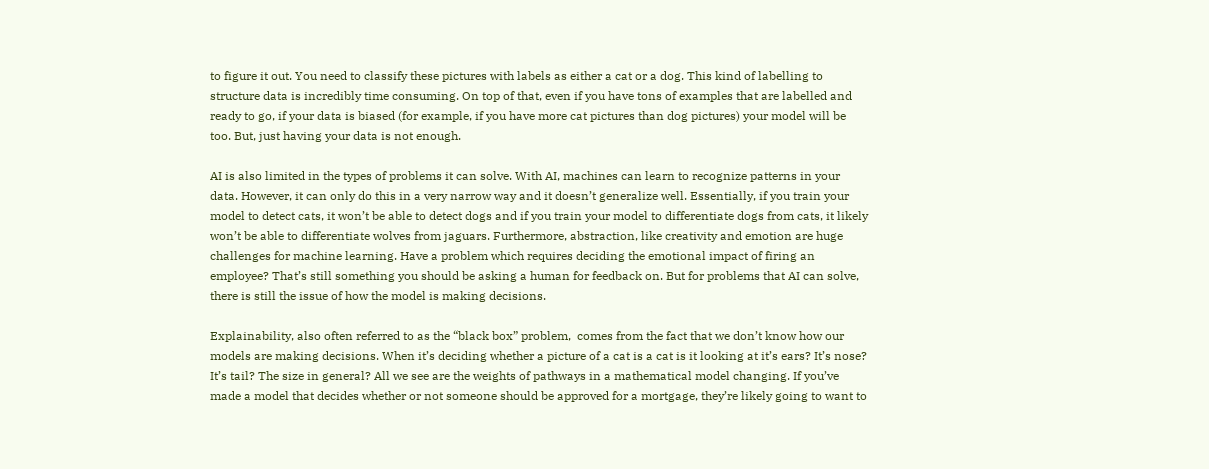to figure it out. You need to classify these pictures with labels as either a cat or a dog. This kind of labelling to structure data is incredibly time consuming. On top of that, even if you have tons of examples that are labelled and ready to go, if your data is biased (for example, if you have more cat pictures than dog pictures) your model will be too. But, just having your data is not enough.

AI is also limited in the types of problems it can solve. With AI, machines can learn to recognize patterns in your data. However, it can only do this in a very narrow way and it doesn’t generalize well. Essentially, if you train your model to detect cats, it won’t be able to detect dogs and if you train your model to differentiate dogs from cats, it likely won’t be able to differentiate wolves from jaguars. Furthermore, abstraction, like creativity and emotion are huge challenges for machine learning. Have a problem which requires deciding the emotional impact of firing an employee? That’s still something you should be asking a human for feedback on. But for problems that AI can solve, there is still the issue of how the model is making decisions.

Explainability, also often referred to as the “black box” problem,  comes from the fact that we don’t know how our models are making decisions. When it’s deciding whether a picture of a cat is a cat is it looking at it’s ears? It’s nose? It’s tail? The size in general? All we see are the weights of pathways in a mathematical model changing. If you’ve made a model that decides whether or not someone should be approved for a mortgage, they’re likely going to want to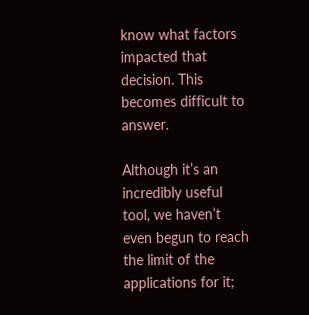know what factors impacted that decision. This becomes difficult to answer.

Although it’s an incredibly useful tool, we haven’t even begun to reach the limit of the applications for it;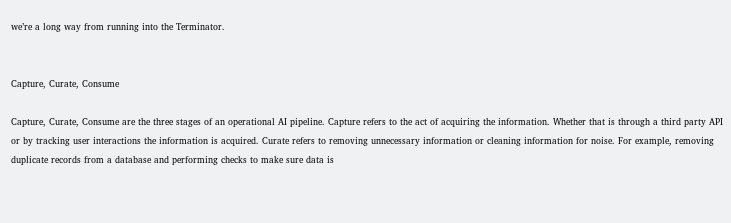we’re a long way from running into the Terminator.


Capture, Curate, Consume

Capture, Curate, Consume are the three stages of an operational AI pipeline. Capture refers to the act of acquiring the information. Whether that is through a third party API or by tracking user interactions the information is acquired. Curate refers to removing unnecessary information or cleaning information for noise. For example, removing duplicate records from a database and performing checks to make sure data is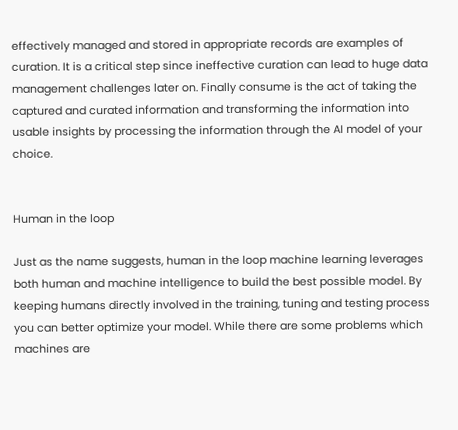effectively managed and stored in appropriate records are examples of curation. It is a critical step since ineffective curation can lead to huge data management challenges later on. Finally consume is the act of taking the captured and curated information and transforming the information into usable insights by processing the information through the AI model of your choice.


Human in the loop

Just as the name suggests, human in the loop machine learning leverages both human and machine intelligence to build the best possible model. By keeping humans directly involved in the training, tuning and testing process you can better optimize your model. While there are some problems which machines are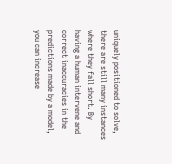uniquely positioned to solve, there are still many instances where they fall short. By having a human intervene and correct inaccuracies in the predictions made by a model, you can increase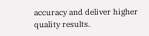accuracy and deliver higher quality results.